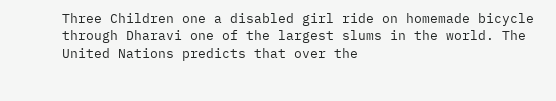Three Children one a disabled girl ride on homemade bicycle through Dharavi one of the largest slums in the world. The United Nations predicts that over the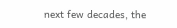next few decades, the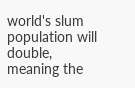world's slum population will double, meaning the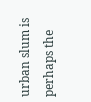urban slum is perhaps the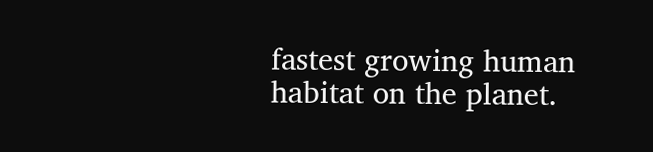fastest growing human habitat on the planet.